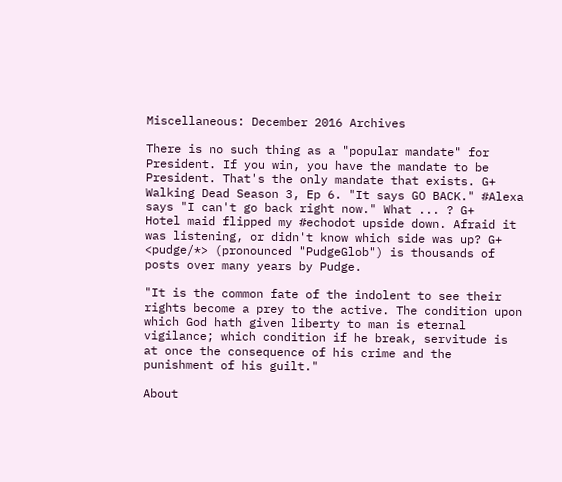Miscellaneous: December 2016 Archives

There is no such thing as a "popular mandate" for President. If you win, you have the mandate to be President. That's the only mandate that exists. G+
Walking Dead Season 3, Ep 6. "It says GO BACK." #Alexa says "I can't go back right now." What ... ? G+
Hotel maid flipped my #echodot upside down. Afraid it was listening, or didn't know which side was up? G+
<pudge/*> (pronounced "PudgeGlob") is thousands of posts over many years by Pudge.

"It is the common fate of the indolent to see their rights become a prey to the active. The condition upon which God hath given liberty to man is eternal vigilance; which condition if he break, servitude is at once the consequence of his crime and the punishment of his guilt."

About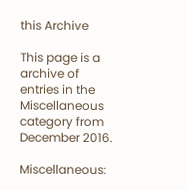this Archive

This page is a archive of entries in the Miscellaneous category from December 2016.

Miscellaneous: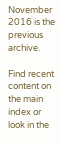November 2016 is the previous archive.

Find recent content on the main index or look in the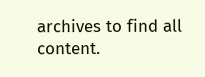archives to find all content.